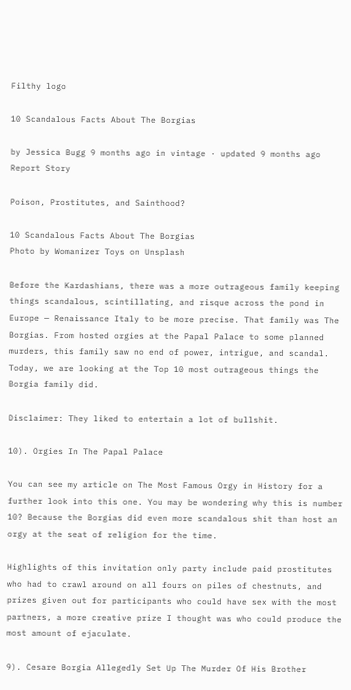Filthy logo

10 Scandalous Facts About The Borgias

by Jessica Bugg 9 months ago in vintage · updated 9 months ago
Report Story

Poison, Prostitutes, and Sainthood?

10 Scandalous Facts About The Borgias
Photo by Womanizer Toys on Unsplash

Before the Kardashians, there was a more outrageous family keeping things scandalous, scintillating, and risque across the pond in Europe — Renaissance Italy to be more precise. That family was The Borgias. From hosted orgies at the Papal Palace to some planned murders, this family saw no end of power, intrigue, and scandal. Today, we are looking at the Top 10 most outrageous things the Borgia family did.

Disclaimer: They liked to entertain a lot of bullshit.

10). Orgies In The Papal Palace

You can see my article on The Most Famous Orgy in History for a further look into this one. You may be wondering why this is number 10? Because the Borgias did even more scandalous shit than host an orgy at the seat of religion for the time.

Highlights of this invitation only party include paid prostitutes who had to crawl around on all fours on piles of chestnuts, and prizes given out for participants who could have sex with the most partners, a more creative prize I thought was who could produce the most amount of ejaculate.

9). Cesare Borgia Allegedly Set Up The Murder Of His Brother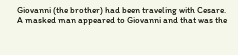Giovanni (the brother) had been traveling with Cesare. A masked man appeared to Giovanni and that was the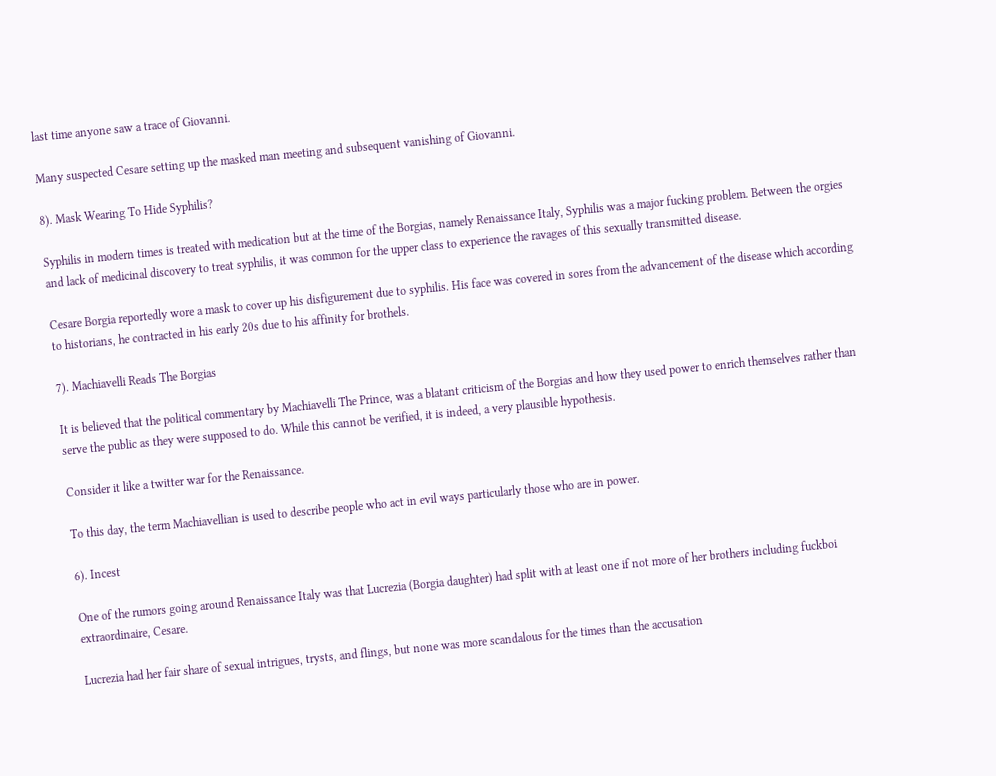last time anyone saw a trace of Giovanni.

Many suspected Cesare setting up the masked man meeting and subsequent vanishing of Giovanni.

8). Mask Wearing To Hide Syphilis?

Syphilis in modern times is treated with medication but at the time of the Borgias, namely Renaissance Italy, Syphilis was a major fucking problem. Between the orgies and lack of medicinal discovery to treat syphilis, it was common for the upper class to experience the ravages of this sexually transmitted disease.

Cesare Borgia reportedly wore a mask to cover up his disfigurement due to syphilis. His face was covered in sores from the advancement of the disease which according to historians, he contracted in his early 20s due to his affinity for brothels.

7). Machiavelli Reads The Borgias

It is believed that the political commentary by Machiavelli The Prince, was a blatant criticism of the Borgias and how they used power to enrich themselves rather than serve the public as they were supposed to do. While this cannot be verified, it is indeed, a very plausible hypothesis.

Consider it like a twitter war for the Renaissance.

To this day, the term Machiavellian is used to describe people who act in evil ways particularly those who are in power.

6). Incest

One of the rumors going around Renaissance Italy was that Lucrezia (Borgia daughter) had split with at least one if not more of her brothers including fuckboi extraordinaire, Cesare.

Lucrezia had her fair share of sexual intrigues, trysts, and flings, but none was more scandalous for the times than the accusation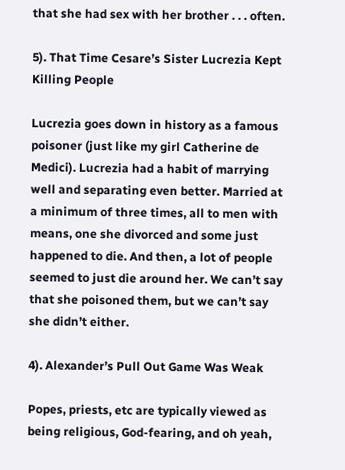that she had sex with her brother . . . often.

5). That Time Cesare’s Sister Lucrezia Kept Killing People

Lucrezia goes down in history as a famous poisoner (just like my girl Catherine de Medici). Lucrezia had a habit of marrying well and separating even better. Married at a minimum of three times, all to men with means, one she divorced and some just happened to die. And then, a lot of people seemed to just die around her. We can’t say that she poisoned them, but we can’t say she didn’t either.

4). Alexander’s Pull Out Game Was Weak

Popes, priests, etc are typically viewed as being religious, God-fearing, and oh yeah,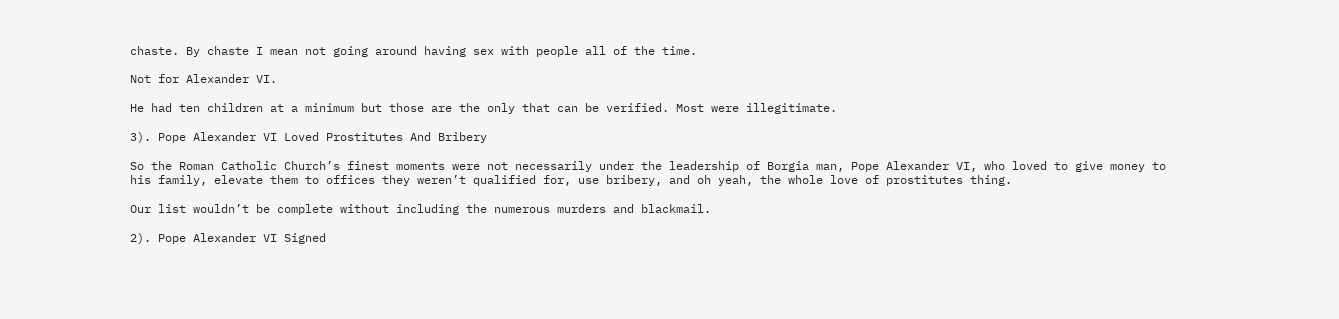chaste. By chaste I mean not going around having sex with people all of the time.

Not for Alexander VI.

He had ten children at a minimum but those are the only that can be verified. Most were illegitimate.

3). Pope Alexander VI Loved Prostitutes And Bribery

So the Roman Catholic Church’s finest moments were not necessarily under the leadership of Borgia man, Pope Alexander VI, who loved to give money to his family, elevate them to offices they weren’t qualified for, use bribery, and oh yeah, the whole love of prostitutes thing.

Our list wouldn’t be complete without including the numerous murders and blackmail.

2). Pope Alexander VI Signed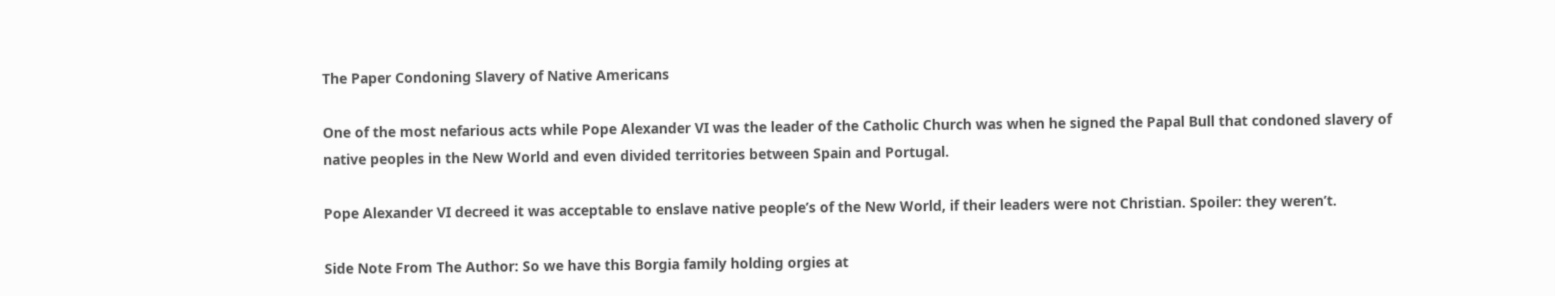The Paper Condoning Slavery of Native Americans

One of the most nefarious acts while Pope Alexander VI was the leader of the Catholic Church was when he signed the Papal Bull that condoned slavery of native peoples in the New World and even divided territories between Spain and Portugal.

Pope Alexander VI decreed it was acceptable to enslave native people’s of the New World, if their leaders were not Christian. Spoiler: they weren’t.

Side Note From The Author: So we have this Borgia family holding orgies at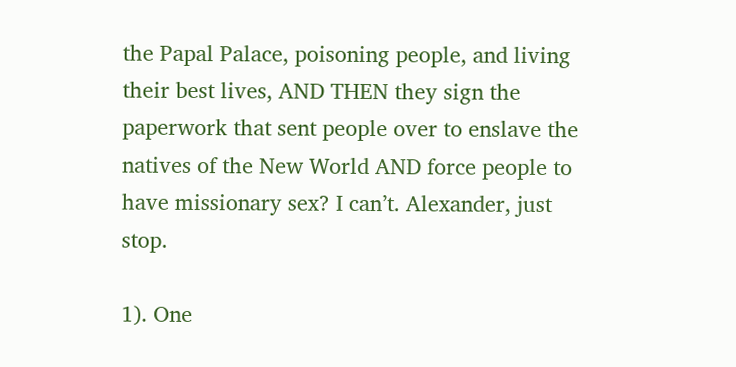the Papal Palace, poisoning people, and living their best lives, AND THEN they sign the paperwork that sent people over to enslave the natives of the New World AND force people to have missionary sex? I can’t. Alexander, just stop.

1). One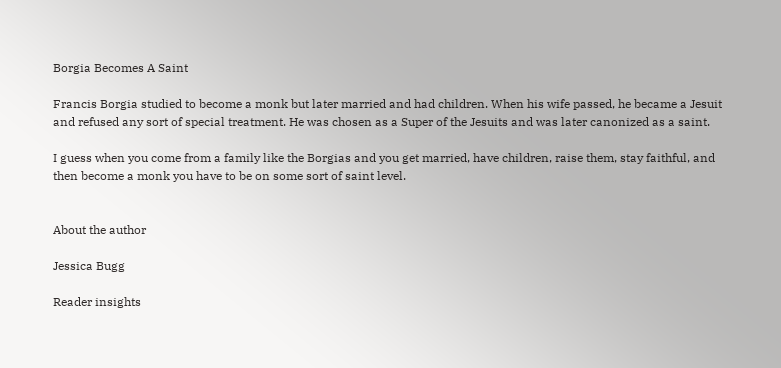Borgia Becomes A Saint

Francis Borgia studied to become a monk but later married and had children. When his wife passed, he became a Jesuit and refused any sort of special treatment. He was chosen as a Super of the Jesuits and was later canonized as a saint.

I guess when you come from a family like the Borgias and you get married, have children, raise them, stay faithful, and then become a monk you have to be on some sort of saint level.


About the author

Jessica Bugg

Reader insights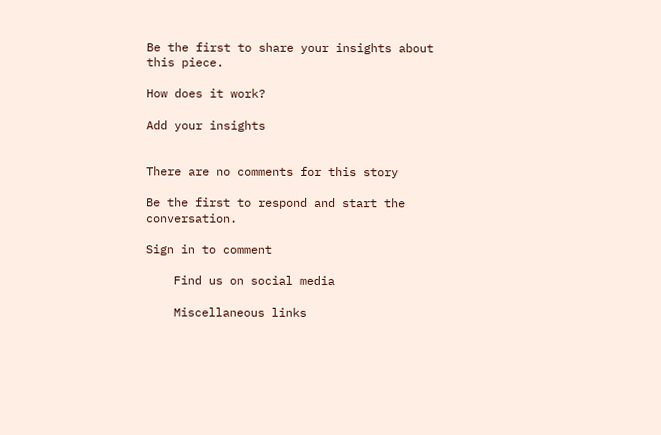Be the first to share your insights about this piece.

How does it work?

Add your insights


There are no comments for this story

Be the first to respond and start the conversation.

Sign in to comment

    Find us on social media

    Miscellaneous links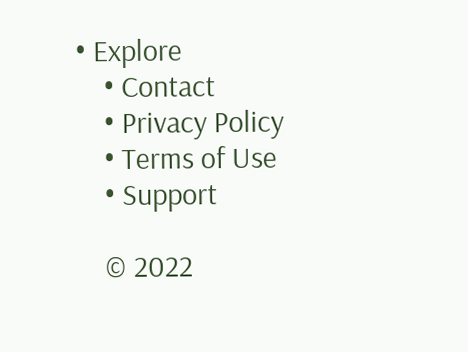• Explore
    • Contact
    • Privacy Policy
    • Terms of Use
    • Support

    © 2022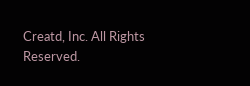Creatd, Inc. All Rights Reserved.